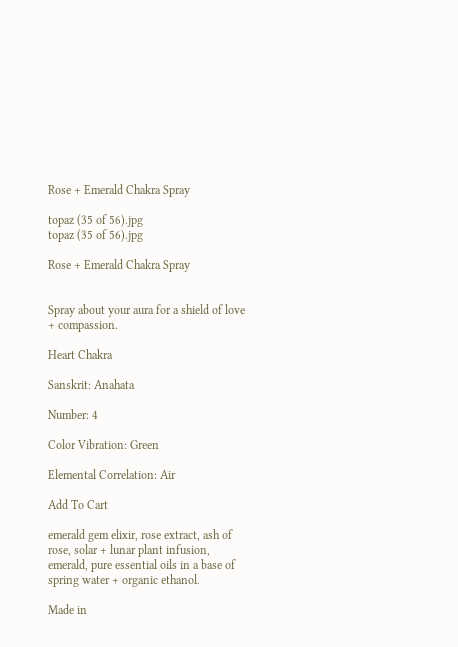Rose + Emerald Chakra Spray

topaz (35 of 56).jpg
topaz (35 of 56).jpg

Rose + Emerald Chakra Spray


Spray about your aura for a shield of love + compassion.

Heart Chakra

Sanskrit: Anahata

Number: 4

Color Vibration: Green

Elemental Correlation: Air

Add To Cart

emerald gem elixir, rose extract, ash of rose, solar + lunar plant infusion, emerald, pure essential oils in a base of spring water + organic ethanol.

Made in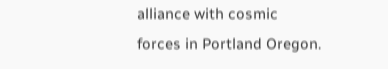alliance with cosmic forces in Portland Oregon.